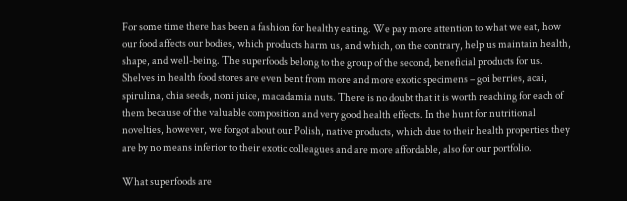For some time there has been a fashion for healthy eating. We pay more attention to what we eat, how our food affects our bodies, which products harm us, and which, on the contrary, help us maintain health, shape, and well-being. The superfoods belong to the group of the second, beneficial products for us. Shelves in health food stores are even bent from more and more exotic specimens – goi berries, acai, spirulina, chia seeds, noni juice, macadamia nuts. There is no doubt that it is worth reaching for each of them because of the valuable composition and very good health effects. In the hunt for nutritional novelties, however, we forgot about our Polish, native products, which due to their health properties they are by no means inferior to their exotic colleagues and are more affordable, also for our portfolio.

What superfoods are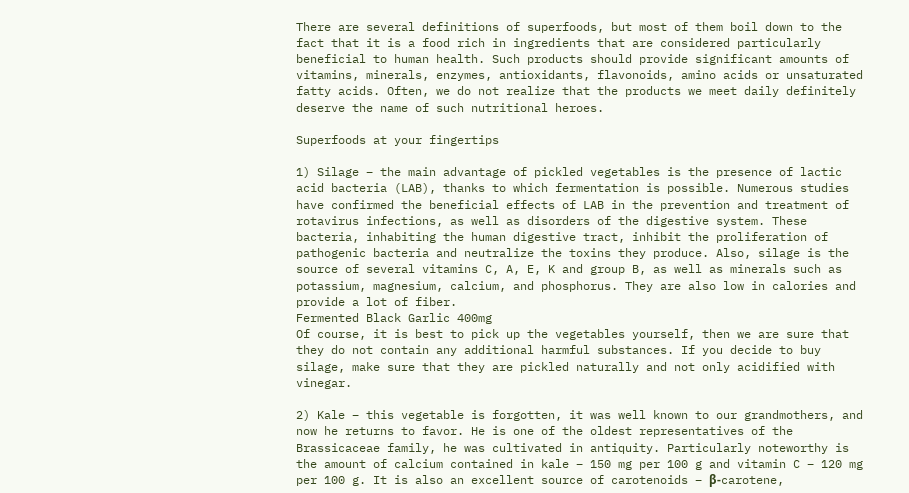There are several definitions of superfoods, but most of them boil down to the fact that it is a food rich in ingredients that are considered particularly beneficial to human health. Such products should provide significant amounts of vitamins, minerals, enzymes, antioxidants, flavonoids, amino acids or unsaturated fatty acids. Often, we do not realize that the products we meet daily definitely deserve the name of such nutritional heroes.

Superfoods at your fingertips

1) Silage – the main advantage of pickled vegetables is the presence of lactic acid bacteria (LAB), thanks to which fermentation is possible. Numerous studies have confirmed the beneficial effects of LAB in the prevention and treatment of rotavirus infections, as well as disorders of the digestive system. These bacteria, inhabiting the human digestive tract, inhibit the proliferation of pathogenic bacteria and neutralize the toxins they produce. Also, silage is the source of several vitamins C, A, E, K and group B, as well as minerals such as potassium, magnesium, calcium, and phosphorus. They are also low in calories and provide a lot of fiber.
Fermented Black Garlic 400mg
Of course, it is best to pick up the vegetables yourself, then we are sure that they do not contain any additional harmful substances. If you decide to buy silage, make sure that they are pickled naturally and not only acidified with vinegar.

2) Kale – this vegetable is forgotten, it was well known to our grandmothers, and now he returns to favor. He is one of the oldest representatives of the Brassicaceae family, he was cultivated in antiquity. Particularly noteworthy is the amount of calcium contained in kale – 150 mg per 100 g and vitamin C – 120 mg per 100 g. It is also an excellent source of carotenoids – β-carotene,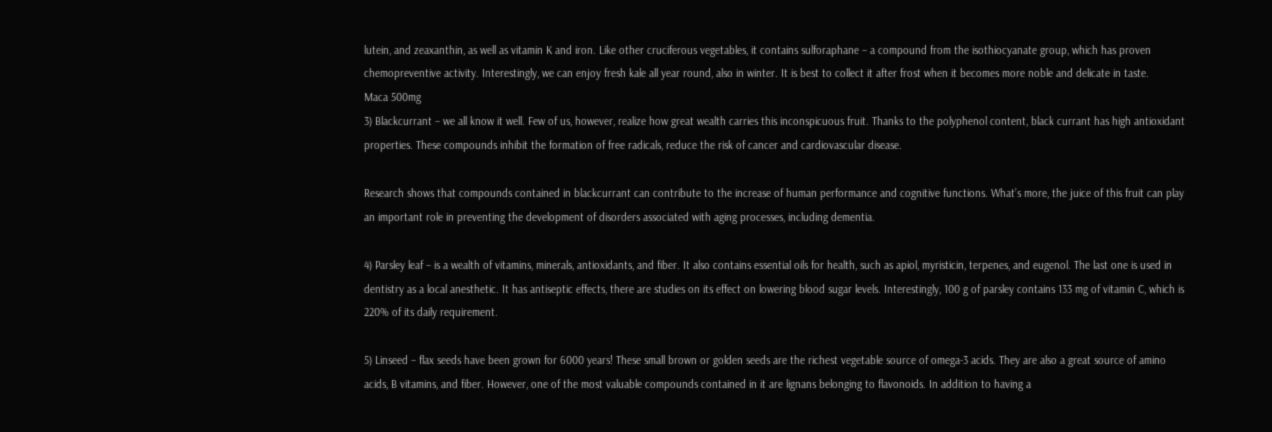lutein, and zeaxanthin, as well as vitamin K and iron. Like other cruciferous vegetables, it contains sulforaphane – a compound from the isothiocyanate group, which has proven chemopreventive activity. Interestingly, we can enjoy fresh kale all year round, also in winter. It is best to collect it after frost when it becomes more noble and delicate in taste.
Maca 500mg
3) Blackcurrant – we all know it well. Few of us, however, realize how great wealth carries this inconspicuous fruit. Thanks to the polyphenol content, black currant has high antioxidant properties. These compounds inhibit the formation of free radicals, reduce the risk of cancer and cardiovascular disease.

Research shows that compounds contained in blackcurrant can contribute to the increase of human performance and cognitive functions. What’s more, the juice of this fruit can play an important role in preventing the development of disorders associated with aging processes, including dementia.

4) Parsley leaf – is a wealth of vitamins, minerals, antioxidants, and fiber. It also contains essential oils for health, such as apiol, myristicin, terpenes, and eugenol. The last one is used in dentistry as a local anesthetic. It has antiseptic effects, there are studies on its effect on lowering blood sugar levels. Interestingly, 100 g of parsley contains 133 mg of vitamin C, which is 220% of its daily requirement.

5) Linseed – flax seeds have been grown for 6000 years! These small brown or golden seeds are the richest vegetable source of omega-3 acids. They are also a great source of amino acids, B vitamins, and fiber. However, one of the most valuable compounds contained in it are lignans belonging to flavonoids. In addition to having a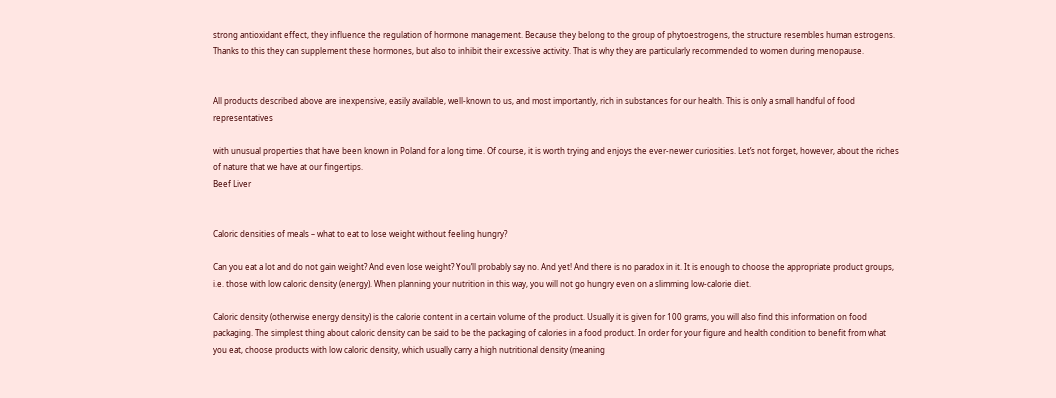strong antioxidant effect, they influence the regulation of hormone management. Because they belong to the group of phytoestrogens, the structure resembles human estrogens. Thanks to this they can supplement these hormones, but also to inhibit their excessive activity. That is why they are particularly recommended to women during menopause.


All products described above are inexpensive, easily available, well-known to us, and most importantly, rich in substances for our health. This is only a small handful of food representatives

with unusual properties that have been known in Poland for a long time. Of course, it is worth trying and enjoys the ever-newer curiosities. Let’s not forget, however, about the riches of nature that we have at our fingertips.
Beef Liver


Caloric densities of meals – what to eat to lose weight without feeling hungry?

Can you eat a lot and do not gain weight? And even lose weight? You’ll probably say no. And yet! And there is no paradox in it. It is enough to choose the appropriate product groups, i.e. those with low caloric density (energy). When planning your nutrition in this way, you will not go hungry even on a slimming low-calorie diet.

Caloric density (otherwise energy density) is the calorie content in a certain volume of the product. Usually it is given for 100 grams, you will also find this information on food packaging. The simplest thing about caloric density can be said to be the packaging of calories in a food product. In order for your figure and health condition to benefit from what you eat, choose products with low caloric density, which usually carry a high nutritional density (meaning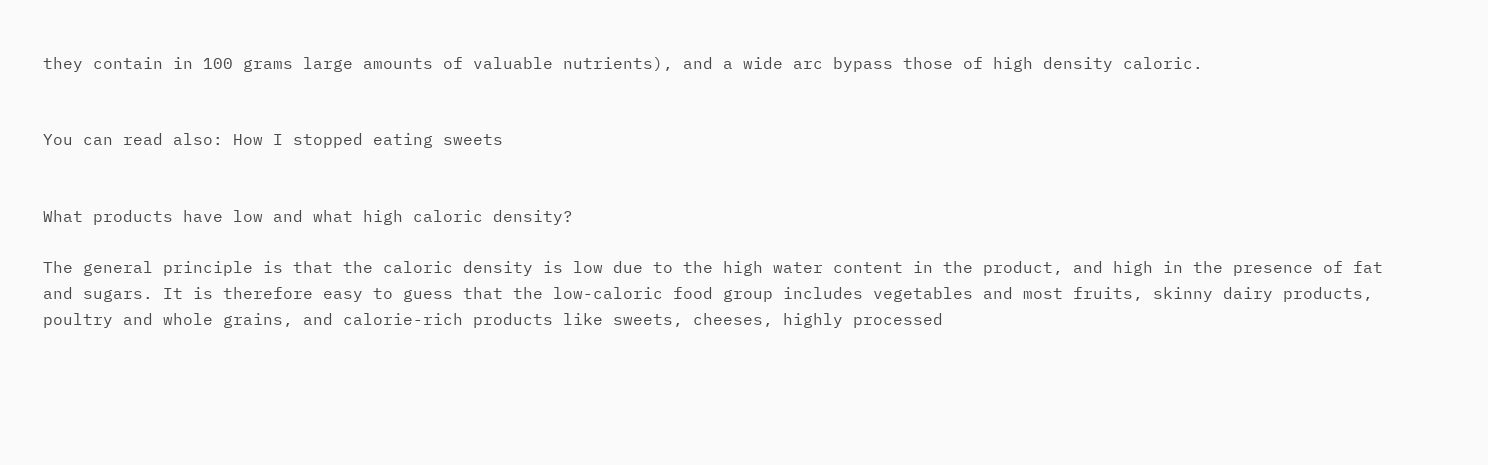they contain in 100 grams large amounts of valuable nutrients), and a wide arc bypass those of high density caloric.


You can read also: How I stopped eating sweets


What products have low and what high caloric density?

The general principle is that the caloric density is low due to the high water content in the product, and high in the presence of fat and sugars. It is therefore easy to guess that the low-caloric food group includes vegetables and most fruits, skinny dairy products, poultry and whole grains, and calorie-rich products like sweets, cheeses, highly processed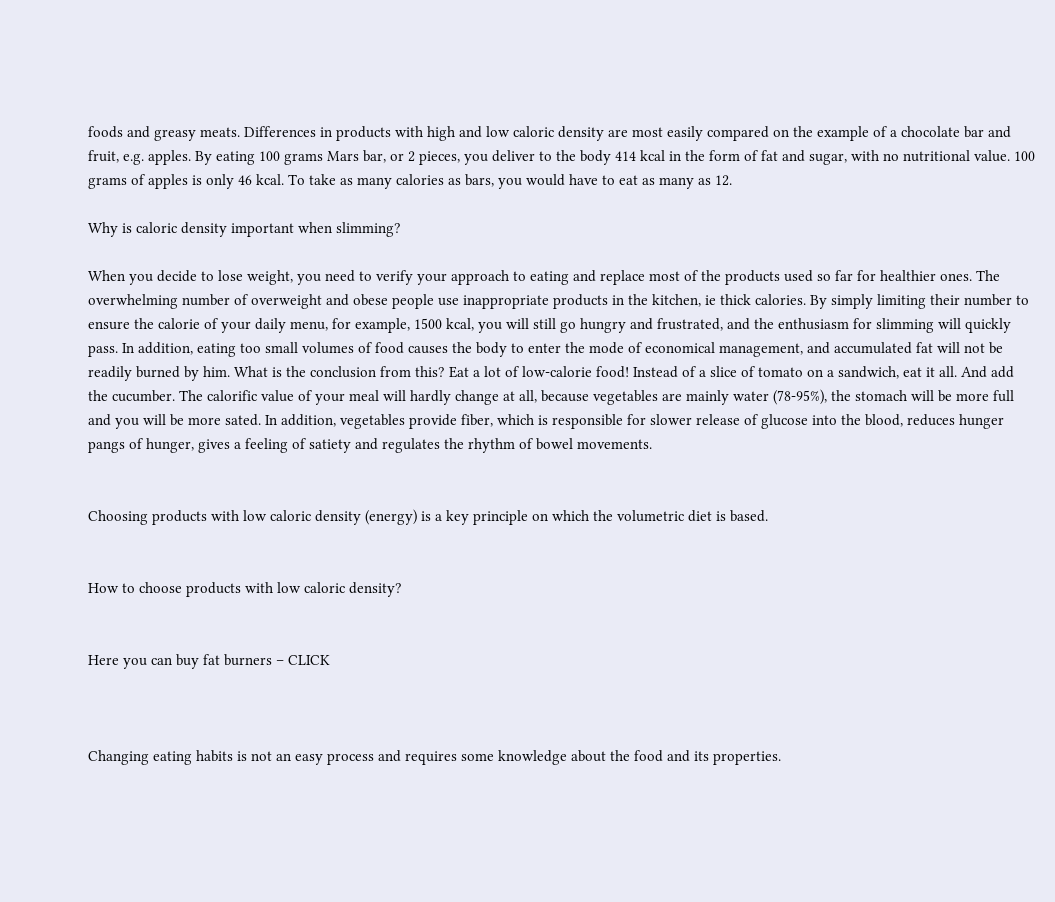foods and greasy meats. Differences in products with high and low caloric density are most easily compared on the example of a chocolate bar and fruit, e.g. apples. By eating 100 grams Mars bar, or 2 pieces, you deliver to the body 414 kcal in the form of fat and sugar, with no nutritional value. 100 grams of apples is only 46 kcal. To take as many calories as bars, you would have to eat as many as 12.

Why is caloric density important when slimming?

When you decide to lose weight, you need to verify your approach to eating and replace most of the products used so far for healthier ones. The overwhelming number of overweight and obese people use inappropriate products in the kitchen, ie thick calories. By simply limiting their number to ensure the calorie of your daily menu, for example, 1500 kcal, you will still go hungry and frustrated, and the enthusiasm for slimming will quickly pass. In addition, eating too small volumes of food causes the body to enter the mode of economical management, and accumulated fat will not be readily burned by him. What is the conclusion from this? Eat a lot of low-calorie food! Instead of a slice of tomato on a sandwich, eat it all. And add the cucumber. The calorific value of your meal will hardly change at all, because vegetables are mainly water (78-95%), the stomach will be more full and you will be more sated. In addition, vegetables provide fiber, which is responsible for slower release of glucose into the blood, reduces hunger pangs of hunger, gives a feeling of satiety and regulates the rhythm of bowel movements.


Choosing products with low caloric density (energy) is a key principle on which the volumetric diet is based.


How to choose products with low caloric density?


Here you can buy fat burners – CLICK



Changing eating habits is not an easy process and requires some knowledge about the food and its properties.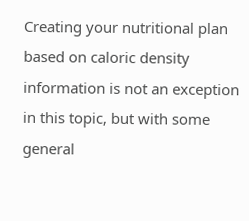Creating your nutritional plan based on caloric density information is not an exception in this topic, but with some general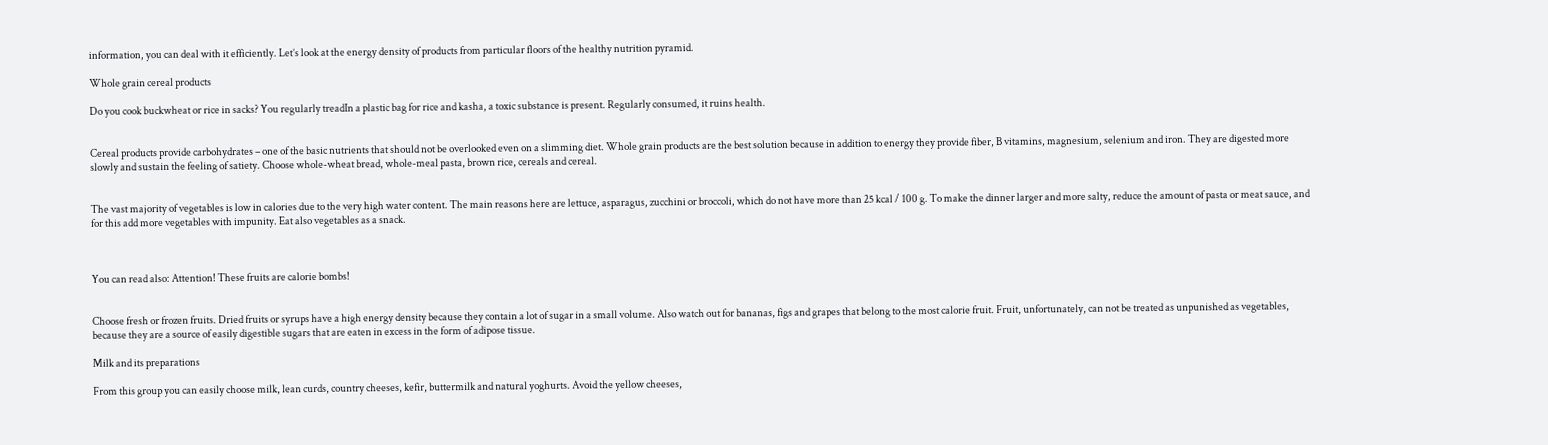information, you can deal with it efficiently. Let’s look at the energy density of products from particular floors of the healthy nutrition pyramid.

Whole grain cereal products

Do you cook buckwheat or rice in sacks? You regularly treadIn a plastic bag for rice and kasha, a toxic substance is present. Regularly consumed, it ruins health.


Cereal products provide carbohydrates – one of the basic nutrients that should not be overlooked even on a slimming diet. Whole grain products are the best solution because in addition to energy they provide fiber, B vitamins, magnesium, selenium and iron. They are digested more slowly and sustain the feeling of satiety. Choose whole-wheat bread, whole-meal pasta, brown rice, cereals and cereal.


The vast majority of vegetables is low in calories due to the very high water content. The main reasons here are lettuce, asparagus, zucchini or broccoli, which do not have more than 25 kcal / 100 g. To make the dinner larger and more salty, reduce the amount of pasta or meat sauce, and for this add more vegetables with impunity. Eat also vegetables as a snack.



You can read also: Attention! These fruits are calorie bombs!


Choose fresh or frozen fruits. Dried fruits or syrups have a high energy density because they contain a lot of sugar in a small volume. Also watch out for bananas, figs and grapes that belong to the most calorie fruit. Fruit, unfortunately, can not be treated as unpunished as vegetables, because they are a source of easily digestible sugars that are eaten in excess in the form of adipose tissue.

Milk and its preparations

From this group you can easily choose milk, lean curds, country cheeses, kefir, buttermilk and natural yoghurts. Avoid the yellow cheeses,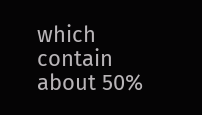which contain about 50%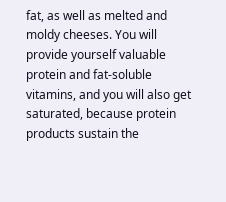fat, as well as melted and moldy cheeses. You will provide yourself valuable protein and fat-soluble vitamins, and you will also get saturated, because protein products sustain the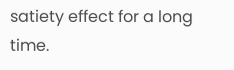satiety effect for a long time.